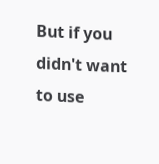But if you didn't want to use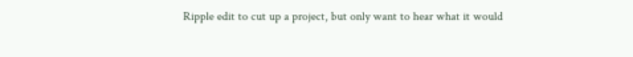Ripple edit to cut up a project, but only want to hear what it would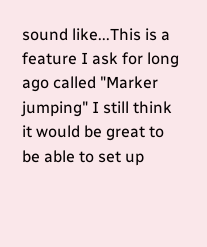sound like...This is a feature I ask for long ago called "Marker jumping" I still think it would be great to be able to set up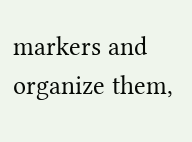markers and organize them,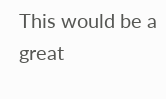This would be a great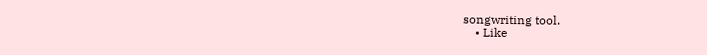songwriting tool.
    • Like